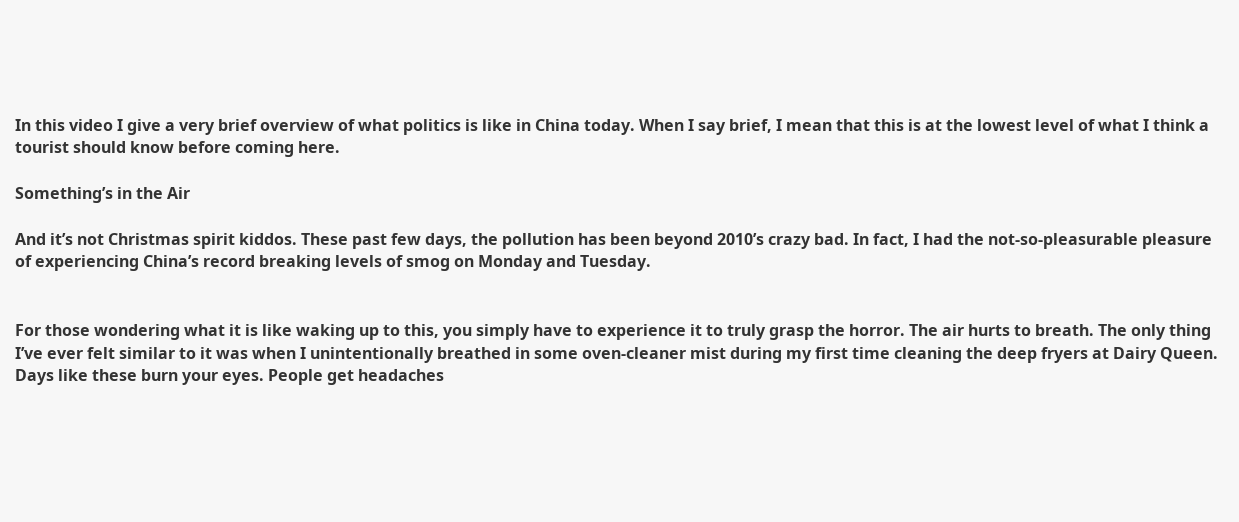In this video I give a very brief overview of what politics is like in China today. When I say brief, I mean that this is at the lowest level of what I think a tourist should know before coming here.

Something’s in the Air

And it’s not Christmas spirit kiddos. These past few days, the pollution has been beyond 2010’s crazy bad. In fact, I had the not-so-pleasurable pleasure of experiencing China’s record breaking levels of smog on Monday and Tuesday.


For those wondering what it is like waking up to this, you simply have to experience it to truly grasp the horror. The air hurts to breath. The only thing I’ve ever felt similar to it was when I unintentionally breathed in some oven-cleaner mist during my first time cleaning the deep fryers at Dairy Queen. Days like these burn your eyes. People get headaches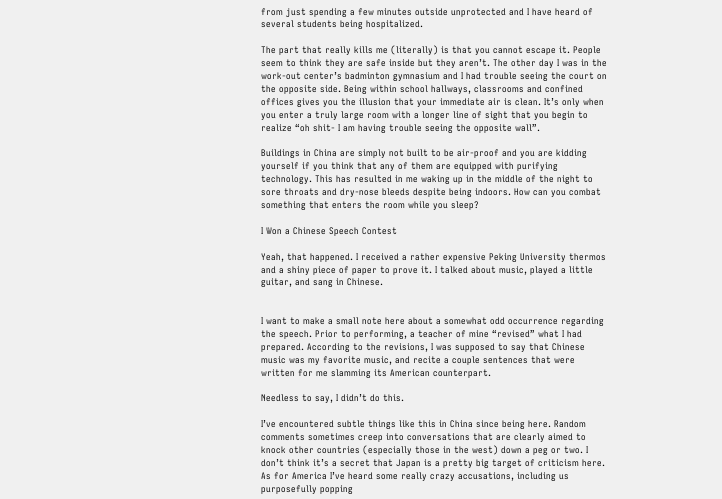from just spending a few minutes outside unprotected and I have heard of several students being hospitalized.

The part that really kills me (literally) is that you cannot escape it. People seem to think they are safe inside but they aren’t. The other day I was in the work-out center’s badminton gymnasium and I had trouble seeing the court on the opposite side. Being within school hallways, classrooms and confined offices gives you the illusion that your immediate air is clean. It’s only when you enter a truly large room with a longer line of sight that you begin to realize “oh shit- I am having trouble seeing the opposite wall”.

Buildings in China are simply not built to be air-proof and you are kidding yourself if you think that any of them are equipped with purifying technology. This has resulted in me waking up in the middle of the night to sore throats and dry-nose bleeds despite being indoors. How can you combat something that enters the room while you sleep?

I Won a Chinese Speech Contest

Yeah, that happened. I received a rather expensive Peking University thermos and a shiny piece of paper to prove it. I talked about music, played a little guitar, and sang in Chinese.


I want to make a small note here about a somewhat odd occurrence regarding the speech. Prior to performing, a teacher of mine “revised” what I had prepared. According to the revisions, I was supposed to say that Chinese music was my favorite music, and recite a couple sentences that were written for me slamming its American counterpart.

Needless to say, I didn’t do this.

I’ve encountered subtle things like this in China since being here. Random comments sometimes creep into conversations that are clearly aimed to knock other countries (especially those in the west) down a peg or two. I don’t think it’s a secret that Japan is a pretty big target of criticism here.  As for America I’ve heard some really crazy accusations, including us purposefully popping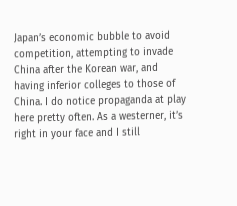Japan’s economic bubble to avoid competition, attempting to invade China after the Korean war, and having inferior colleges to those of China. I do notice propaganda at play here pretty often. As a westerner, it’s right in your face and I still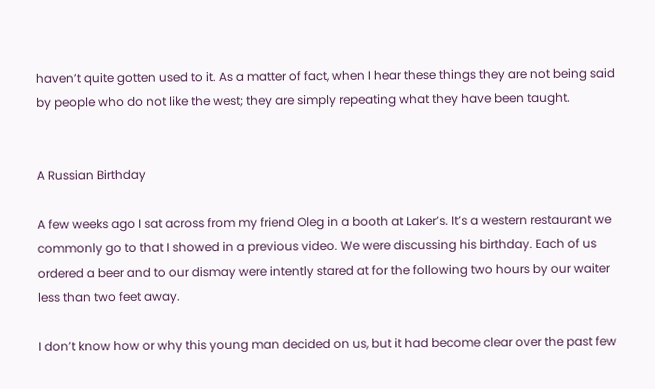haven’t quite gotten used to it. As a matter of fact, when I hear these things they are not being said by people who do not like the west; they are simply repeating what they have been taught.


A Russian Birthday

A few weeks ago I sat across from my friend Oleg in a booth at Laker’s. It’s a western restaurant we commonly go to that I showed in a previous video. We were discussing his birthday. Each of us ordered a beer and to our dismay were intently stared at for the following two hours by our waiter less than two feet away.

I don’t know how or why this young man decided on us, but it had become clear over the past few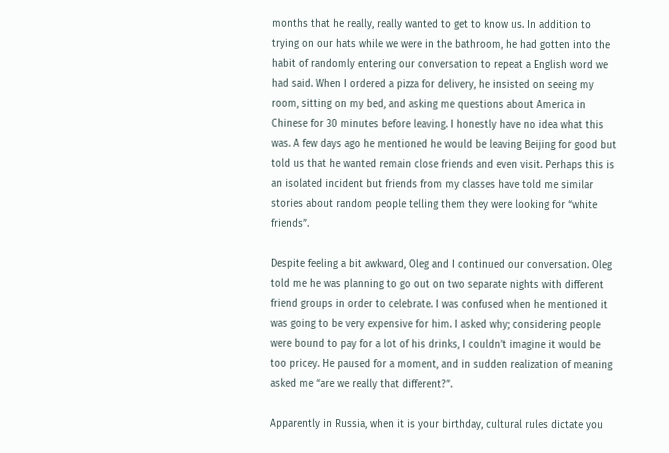months that he really, really wanted to get to know us. In addition to trying on our hats while we were in the bathroom, he had gotten into the habit of randomly entering our conversation to repeat a English word we had said. When I ordered a pizza for delivery, he insisted on seeing my room, sitting on my bed, and asking me questions about America in Chinese for 30 minutes before leaving. I honestly have no idea what this was. A few days ago he mentioned he would be leaving Beijing for good but told us that he wanted remain close friends and even visit. Perhaps this is an isolated incident but friends from my classes have told me similar stories about random people telling them they were looking for “white friends”.

Despite feeling a bit awkward, Oleg and I continued our conversation. Oleg told me he was planning to go out on two separate nights with different friend groups in order to celebrate. I was confused when he mentioned it was going to be very expensive for him. I asked why; considering people were bound to pay for a lot of his drinks, I couldn’t imagine it would be too pricey. He paused for a moment, and in sudden realization of meaning asked me “are we really that different?”.

Apparently in Russia, when it is your birthday, cultural rules dictate you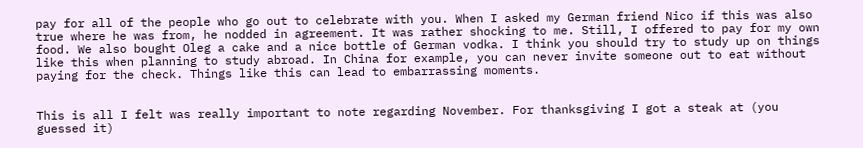pay for all of the people who go out to celebrate with you. When I asked my German friend Nico if this was also true where he was from, he nodded in agreement. It was rather shocking to me. Still, I offered to pay for my own food. We also bought Oleg a cake and a nice bottle of German vodka. I think you should try to study up on things like this when planning to study abroad. In China for example, you can never invite someone out to eat without paying for the check. Things like this can lead to embarrassing moments.


This is all I felt was really important to note regarding November. For thanksgiving I got a steak at (you guessed it)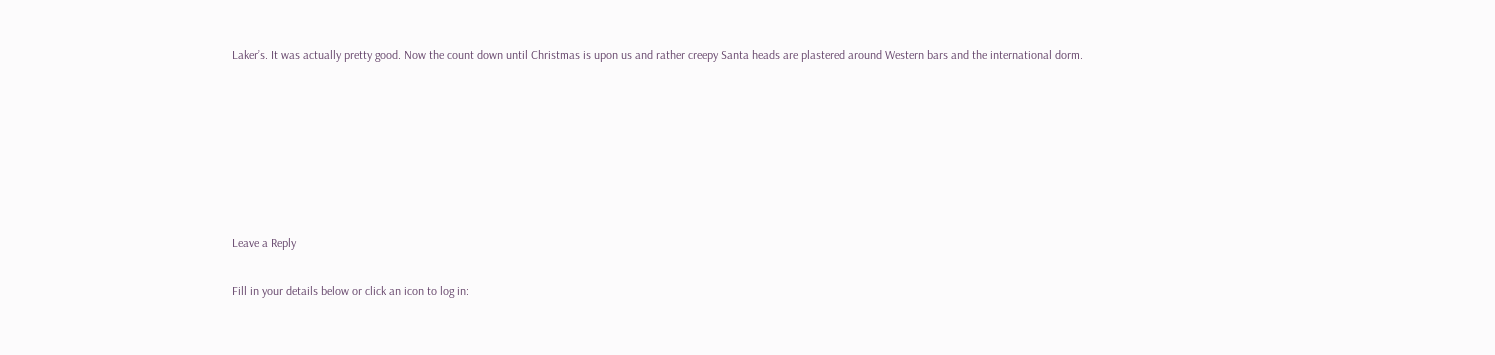Laker’s. It was actually pretty good. Now the count down until Christmas is upon us and rather creepy Santa heads are plastered around Western bars and the international dorm.







Leave a Reply

Fill in your details below or click an icon to log in: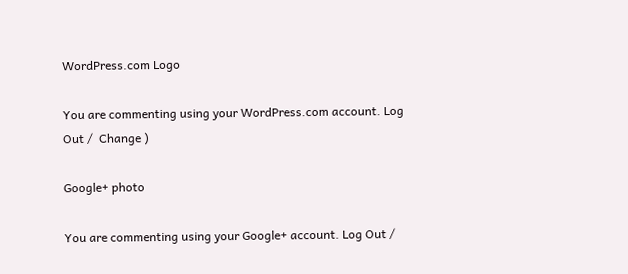WordPress.com Logo

You are commenting using your WordPress.com account. Log Out /  Change )

Google+ photo

You are commenting using your Google+ account. Log Out /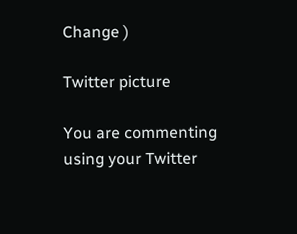Change )

Twitter picture

You are commenting using your Twitter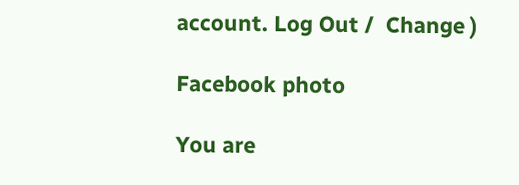account. Log Out /  Change )

Facebook photo

You are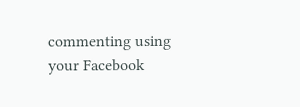commenting using your Facebook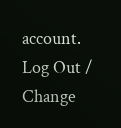account. Log Out /  Change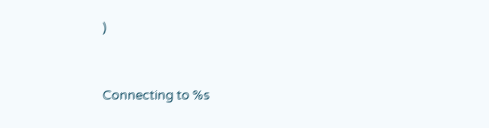)


Connecting to %s